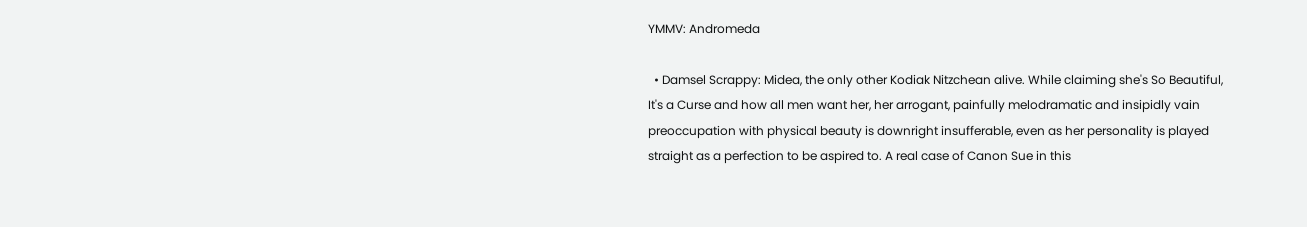YMMV: Andromeda

  • Damsel Scrappy: Midea, the only other Kodiak Nitzchean alive. While claiming she's So Beautiful, It's a Curse and how all men want her, her arrogant, painfully melodramatic and insipidly vain preoccupation with physical beauty is downright insufferable, even as her personality is played straight as a perfection to be aspired to. A real case of Canon Sue in this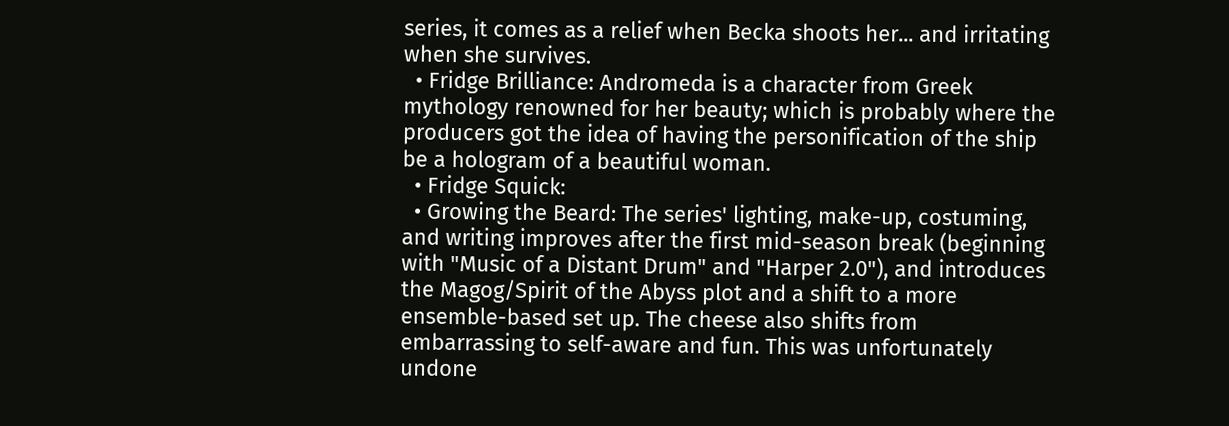series, it comes as a relief when Becka shoots her... and irritating when she survives.
  • Fridge Brilliance: Andromeda is a character from Greek mythology renowned for her beauty; which is probably where the producers got the idea of having the personification of the ship be a hologram of a beautiful woman.
  • Fridge Squick:
  • Growing the Beard: The series' lighting, make-up, costuming, and writing improves after the first mid-season break (beginning with "Music of a Distant Drum" and "Harper 2.0"), and introduces the Magog/Spirit of the Abyss plot and a shift to a more ensemble-based set up. The cheese also shifts from embarrassing to self-aware and fun. This was unfortunately undone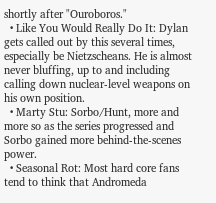shortly after "Ouroboros."
  • Like You Would Really Do It: Dylan gets called out by this several times, especially be Nietzscheans. He is almost never bluffing, up to and including calling down nuclear-level weapons on his own position.
  • Marty Stu: Sorbo/Hunt, more and more so as the series progressed and Sorbo gained more behind-the-scenes power.
  • Seasonal Rot: Most hard core fans tend to think that Andromeda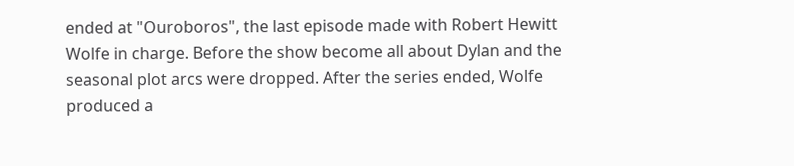ended at "Ouroboros", the last episode made with Robert Hewitt Wolfe in charge. Before the show become all about Dylan and the seasonal plot arcs were dropped. After the series ended, Wolfe produced a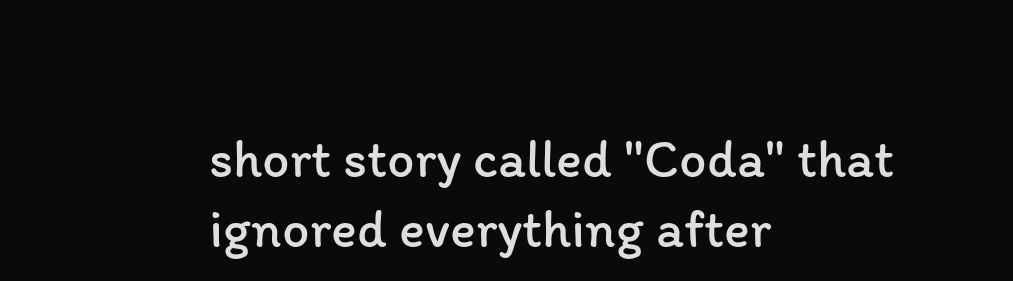short story called "Coda" that ignored everything after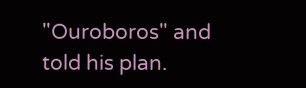"Ouroboros" and told his plan.